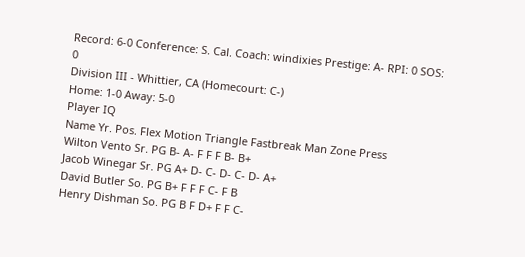Record: 6-0 Conference: S. Cal. Coach: windixies Prestige: A- RPI: 0 SOS: 0
Division III - Whittier, CA (Homecourt: C-)
Home: 1-0 Away: 5-0
Player IQ
Name Yr. Pos. Flex Motion Triangle Fastbreak Man Zone Press
Wilton Vento Sr. PG B- A- F F F B- B+
Jacob Winegar Sr. PG A+ D- C- D- C- D- A+
David Butler So. PG B+ F F F C- F B
Henry Dishman So. PG B F D+ F F C-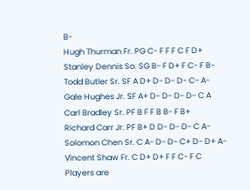B-
Hugh Thurman Fr. PG C- F F F C F D+
Stanley Dennis So. SG B- F D+ F C- F B-
Todd Butler Sr. SF A D+ D- D- D- C- A-
Gale Hughes Jr. SF A+ D- D- D- D- C A
Carl Bradley Sr. PF B F F B B- F B+
Richard Carr Jr. PF B+ D D- D- D- C A-
Solomon Chen Sr. C A- D- D- C+ D- D+ A-
Vincent Shaw Fr. C D+ D+ F F C- F C
Players are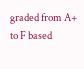graded from A+ to F based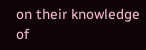on their knowledge of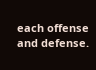each offense and defense.